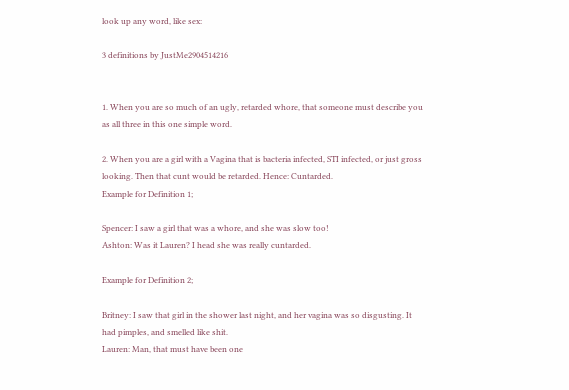look up any word, like sex:

3 definitions by JustMe2904514216


1. When you are so much of an ugly, retarded whore, that someone must describe you as all three in this one simple word.

2. When you are a girl with a Vagina that is bacteria infected, STI infected, or just gross looking. Then that cunt would be retarded. Hence: Cuntarded.
Example for Definition 1;

Spencer: I saw a girl that was a whore, and she was slow too!
Ashton: Was it Lauren? I head she was really cuntarded.

Example for Definition 2;

Britney: I saw that girl in the shower last night, and her vagina was so disgusting. It had pimples, and smelled like shit.
Lauren: Man, that must have been one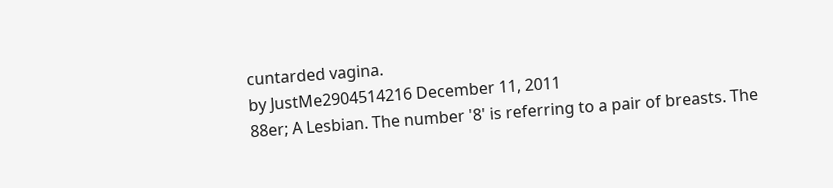cuntarded vagina.
by JustMe2904514216 December 11, 2011
88er; A Lesbian. The number '8' is referring to a pair of breasts. The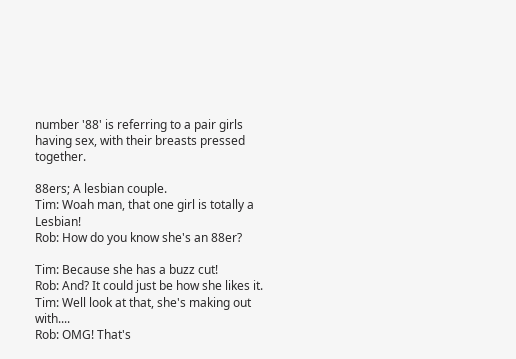number '88' is referring to a pair girls having sex, with their breasts pressed together.

88ers; A lesbian couple.
Tim: Woah man, that one girl is totally a Lesbian!
Rob: How do you know she's an 88er?

Tim: Because she has a buzz cut!
Rob: And? It could just be how she likes it.
Tim: Well look at that, she's making out with....
Rob: OMG! That's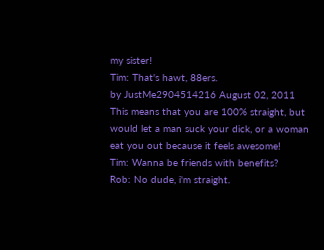my sister!
Tim: That's hawt, 88ers.
by JustMe2904514216 August 02, 2011
This means that you are 100% straight, but would let a man suck your dick, or a woman eat you out because it feels awesome!
Tim: Wanna be friends with benefits?
Rob: No dude, i'm straight.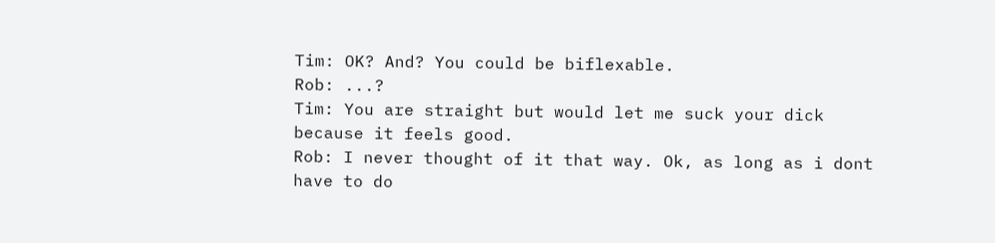Tim: OK? And? You could be biflexable.
Rob: ...?
Tim: You are straight but would let me suck your dick because it feels good.
Rob: I never thought of it that way. Ok, as long as i dont have to do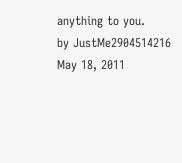anything to you.
by JustMe2904514216 May 18, 2011